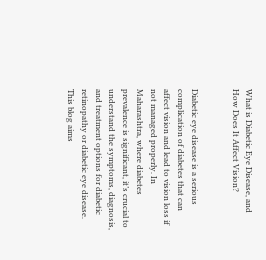What is Diabetic Eye Disease, and How Does It Affect Vision?


Diabetic eye disease is a serious complication of diabetes that can affect vision and lead to vision loss if not managed properly. In Maharashtra, where diabetes prevalence is significant, it’s crucial to understand the symptoms, diagnosis, and treatment options for diabetic retinopathy or diabetic eye disease. This blog aims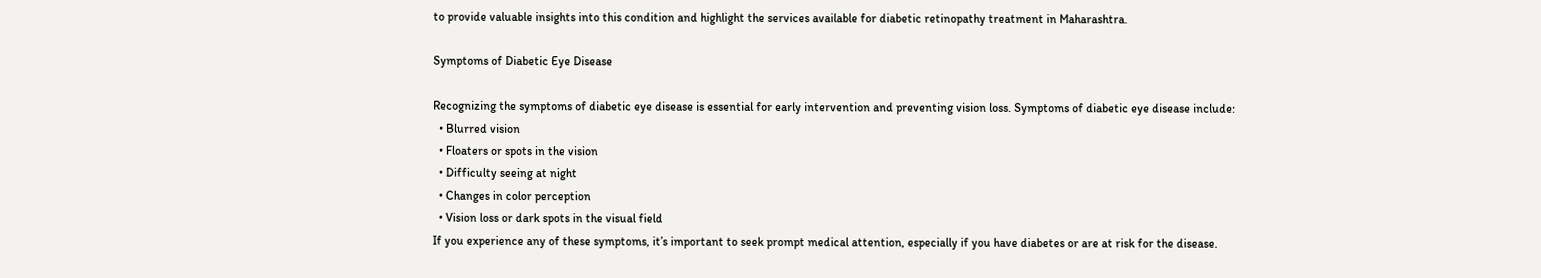to provide valuable insights into this condition and highlight the services available for diabetic retinopathy treatment in Maharashtra.

Symptoms of Diabetic Eye Disease

Recognizing the symptoms of diabetic eye disease is essential for early intervention and preventing vision loss. Symptoms of diabetic eye disease include:
  • Blurred vision
  • Floaters or spots in the vision
  • Difficulty seeing at night
  • Changes in color perception
  • Vision loss or dark spots in the visual field
If you experience any of these symptoms, it’s important to seek prompt medical attention, especially if you have diabetes or are at risk for the disease.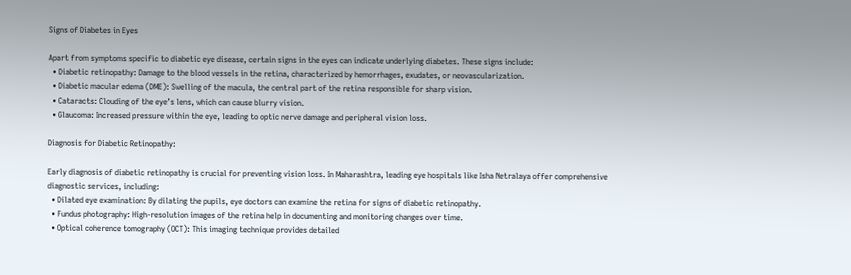Signs of Diabetes in Eyes

Apart from symptoms specific to diabetic eye disease, certain signs in the eyes can indicate underlying diabetes. These signs include:
  • Diabetic retinopathy: Damage to the blood vessels in the retina, characterized by hemorrhages, exudates, or neovascularization.
  • Diabetic macular edema (DME): Swelling of the macula, the central part of the retina responsible for sharp vision.
  • Cataracts: Clouding of the eye’s lens, which can cause blurry vision.
  • Glaucoma: Increased pressure within the eye, leading to optic nerve damage and peripheral vision loss.

Diagnosis for Diabetic Retinopathy:

Early diagnosis of diabetic retinopathy is crucial for preventing vision loss. In Maharashtra, leading eye hospitals like Isha Netralaya offer comprehensive diagnostic services, including:
  • Dilated eye examination: By dilating the pupils, eye doctors can examine the retina for signs of diabetic retinopathy.
  • Fundus photography: High-resolution images of the retina help in documenting and monitoring changes over time.
  • Optical coherence tomography (OCT): This imaging technique provides detailed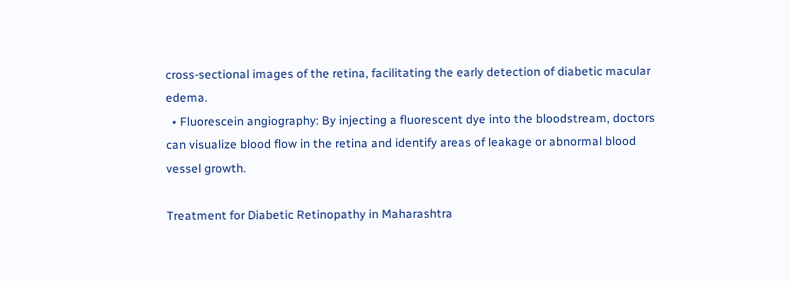cross-sectional images of the retina, facilitating the early detection of diabetic macular edema.
  • Fluorescein angiography: By injecting a fluorescent dye into the bloodstream, doctors can visualize blood flow in the retina and identify areas of leakage or abnormal blood vessel growth.

Treatment for Diabetic Retinopathy in Maharashtra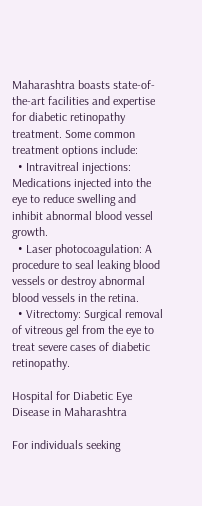Maharashtra boasts state-of-the-art facilities and expertise for diabetic retinopathy treatment. Some common treatment options include:
  • Intravitreal injections: Medications injected into the eye to reduce swelling and inhibit abnormal blood vessel growth.
  • Laser photocoagulation: A procedure to seal leaking blood vessels or destroy abnormal blood vessels in the retina.
  • Vitrectomy: Surgical removal of vitreous gel from the eye to treat severe cases of diabetic retinopathy.

Hospital for Diabetic Eye Disease in Maharashtra

For individuals seeking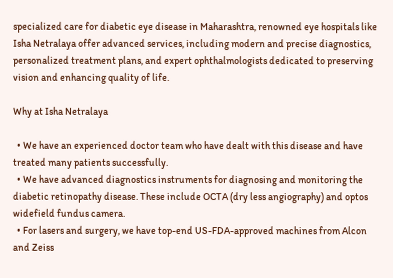specialized care for diabetic eye disease in Maharashtra, renowned eye hospitals like Isha Netralaya offer advanced services, including modern and precise diagnostics, personalized treatment plans, and expert ophthalmologists dedicated to preserving vision and enhancing quality of life.

Why at Isha Netralaya

  • We have an experienced doctor team who have dealt with this disease and have treated many patients successfully.
  • We have advanced diagnostics instruments for diagnosing and monitoring the diabetic retinopathy disease. These include OCTA (dry less angiography) and optos widefield fundus camera.
  • For lasers and surgery, we have top-end US-FDA-approved machines from Alcon and Zeiss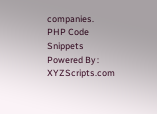companies.
PHP Code Snippets Powered By : XYZScripts.com